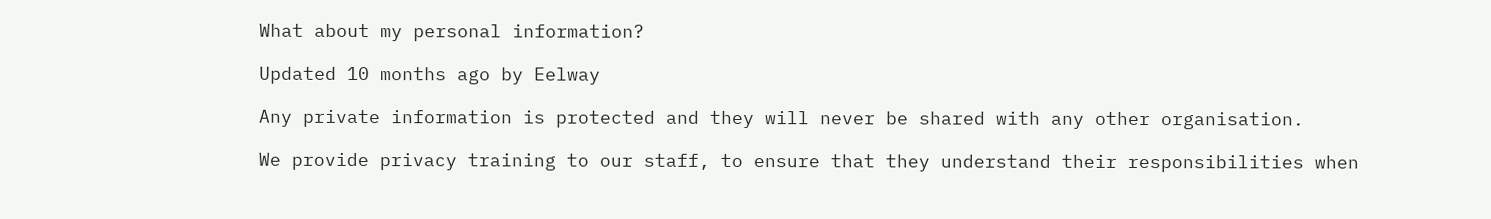What about my personal information?

Updated 10 months ago by Eelway

Any private information is protected and they will never be shared with any other organisation.

We provide privacy training to our staff, to ensure that they understand their responsibilities when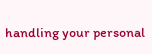handling your personal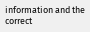information and the correct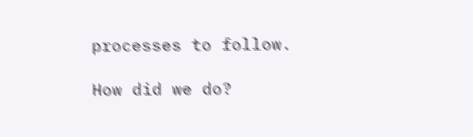processes to follow.

How did we do?